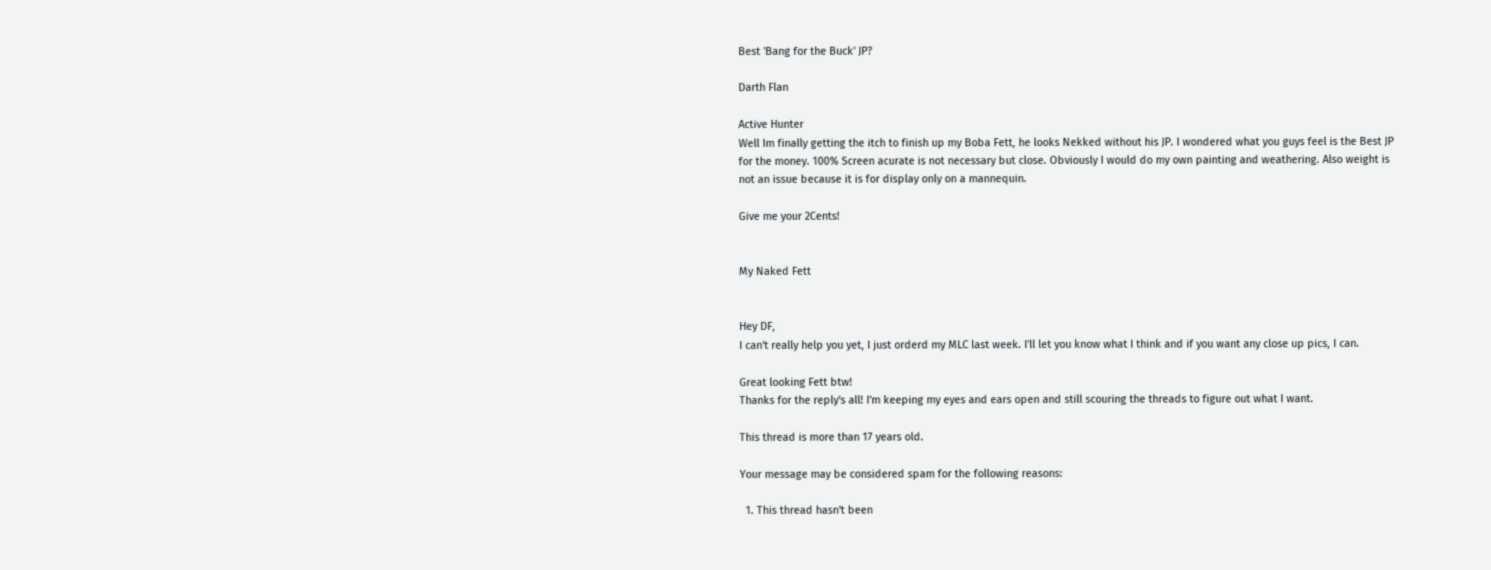Best 'Bang for the Buck' JP?

Darth Flan

Active Hunter
Well Im finally getting the itch to finish up my Boba Fett, he looks Nekked without his JP. I wondered what you guys feel is the Best JP for the money. 100% Screen acurate is not necessary but close. Obviously I would do my own painting and weathering. Also weight is not an issue because it is for display only on a mannequin.

Give me your 2Cents!


My Naked Fett


Hey DF,
I can't really help you yet, I just orderd my MLC last week. I'll let you know what I think and if you want any close up pics, I can.

Great looking Fett btw!
Thanks for the reply's all! I'm keeping my eyes and ears open and still scouring the threads to figure out what I want.

This thread is more than 17 years old.

Your message may be considered spam for the following reasons:

  1. This thread hasn't been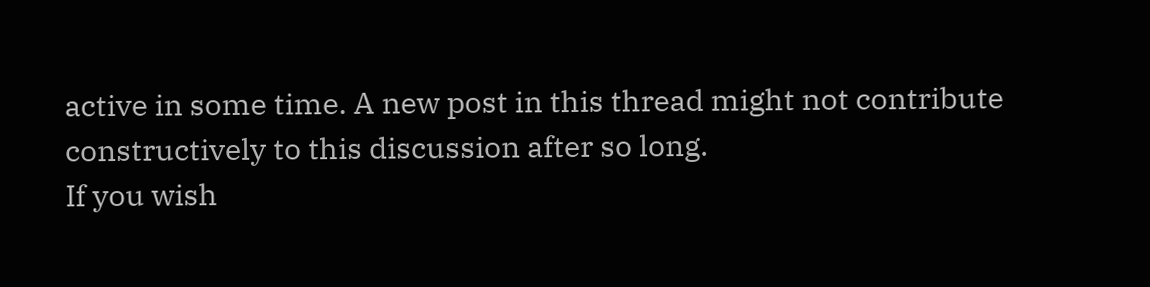active in some time. A new post in this thread might not contribute constructively to this discussion after so long.
If you wish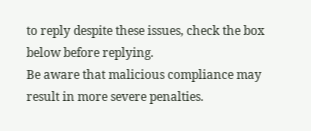to reply despite these issues, check the box below before replying.
Be aware that malicious compliance may result in more severe penalties.